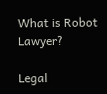What is Robot Lawyer?

Legal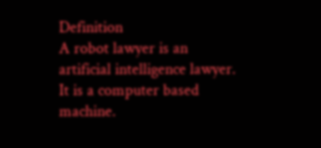Definition
A robot lawyer is an artificial intelligence lawyer. It is a computer based machine.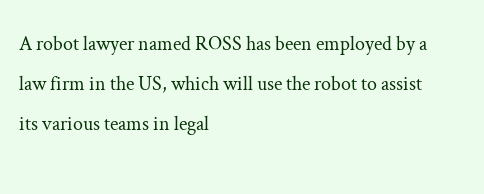A robot lawyer named ROSS has been employed by a law firm in the US, which will use the robot to assist its various teams in legal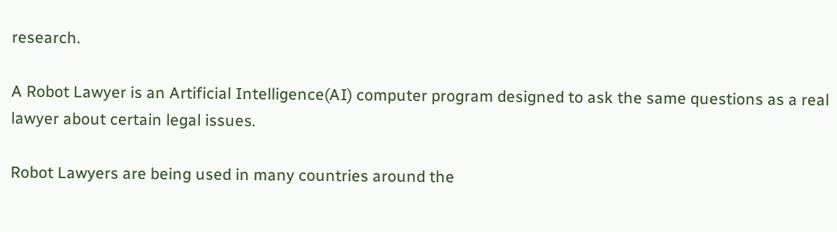research.

A Robot Lawyer is an Artificial Intelligence(AI) computer program designed to ask the same questions as a real lawyer about certain legal issues.

Robot Lawyers are being used in many countries around the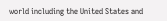world including the United States and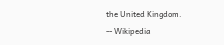the United Kingdom.
-- Wikipedia